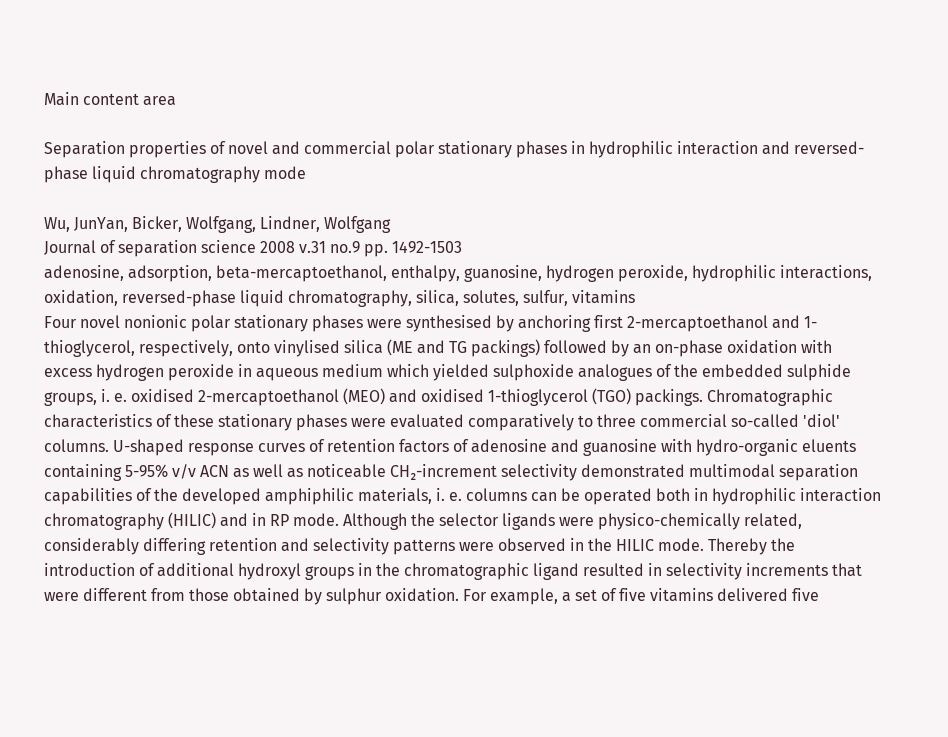Main content area

Separation properties of novel and commercial polar stationary phases in hydrophilic interaction and reversed-phase liquid chromatography mode

Wu, JunYan, Bicker, Wolfgang, Lindner, Wolfgang
Journal of separation science 2008 v.31 no.9 pp. 1492-1503
adenosine, adsorption, beta-mercaptoethanol, enthalpy, guanosine, hydrogen peroxide, hydrophilic interactions, oxidation, reversed-phase liquid chromatography, silica, solutes, sulfur, vitamins
Four novel nonionic polar stationary phases were synthesised by anchoring first 2-mercaptoethanol and 1-thioglycerol, respectively, onto vinylised silica (ME and TG packings) followed by an on-phase oxidation with excess hydrogen peroxide in aqueous medium which yielded sulphoxide analogues of the embedded sulphide groups, i. e. oxidised 2-mercaptoethanol (MEO) and oxidised 1-thioglycerol (TGO) packings. Chromatographic characteristics of these stationary phases were evaluated comparatively to three commercial so-called 'diol' columns. U-shaped response curves of retention factors of adenosine and guanosine with hydro-organic eluents containing 5-95% v/v ACN as well as noticeable CH₂-increment selectivity demonstrated multimodal separation capabilities of the developed amphiphilic materials, i. e. columns can be operated both in hydrophilic interaction chromatography (HILIC) and in RP mode. Although the selector ligands were physico-chemically related, considerably differing retention and selectivity patterns were observed in the HILIC mode. Thereby the introduction of additional hydroxyl groups in the chromatographic ligand resulted in selectivity increments that were different from those obtained by sulphur oxidation. For example, a set of five vitamins delivered five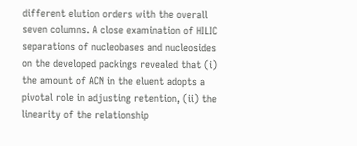different elution orders with the overall seven columns. A close examination of HILIC separations of nucleobases and nucleosides on the developed packings revealed that (i) the amount of ACN in the eluent adopts a pivotal role in adjusting retention, (ii) the linearity of the relationship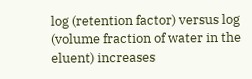log (retention factor) versus log (volume fraction of water in the eluent) increases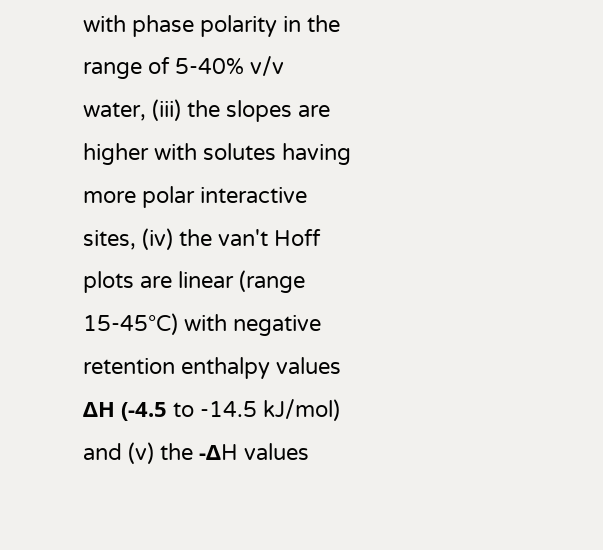with phase polarity in the range of 5-40% v/v water, (iii) the slopes are higher with solutes having more polar interactive sites, (iv) the van't Hoff plots are linear (range 15-45°C) with negative retention enthalpy values ΔH (-4.5 to -14.5 kJ/mol) and (v) the -ΔH values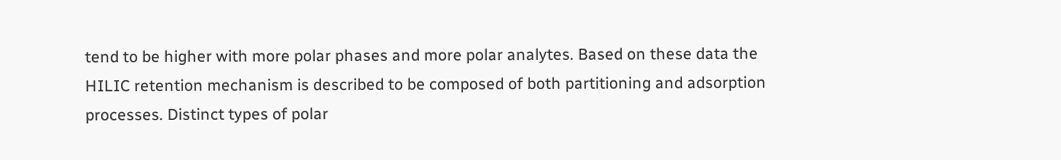tend to be higher with more polar phases and more polar analytes. Based on these data the HILIC retention mechanism is described to be composed of both partitioning and adsorption processes. Distinct types of polar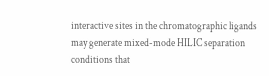interactive sites in the chromatographic ligands may generate mixed-mode HILIC separation conditions that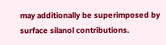may additionally be superimposed by surface silanol contributions.